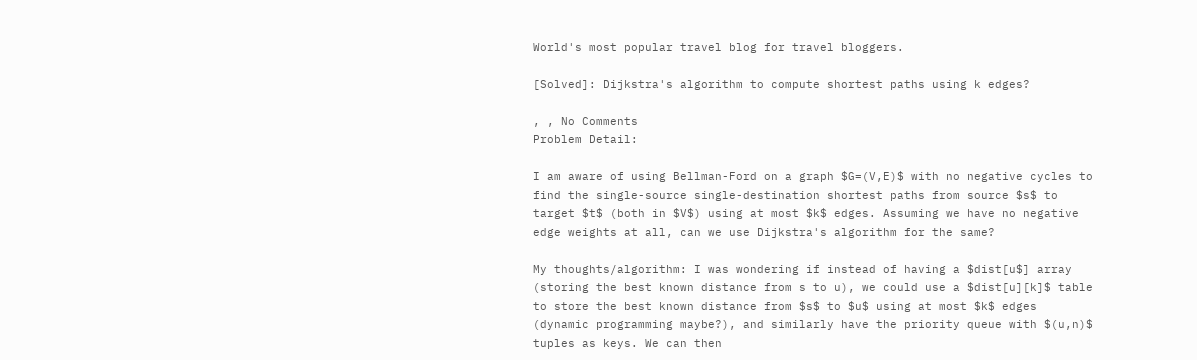World's most popular travel blog for travel bloggers.

[Solved]: Dijkstra's algorithm to compute shortest paths using k edges?

, , No Comments
Problem Detail:

I am aware of using Bellman-Ford on a graph $G=(V,E)$ with no negative cycles to find the single-source single-destination shortest paths from source $s$ to target $t$ (both in $V$) using at most $k$ edges. Assuming we have no negative edge weights at all, can we use Dijkstra's algorithm for the same?

My thoughts/algorithm: I was wondering if instead of having a $dist[u$] array (storing the best known distance from s to u), we could use a $dist[u][k]$ table to store the best known distance from $s$ to $u$ using at most $k$ edges (dynamic programming maybe?), and similarly have the priority queue with $(u,n)$ tuples as keys. We can then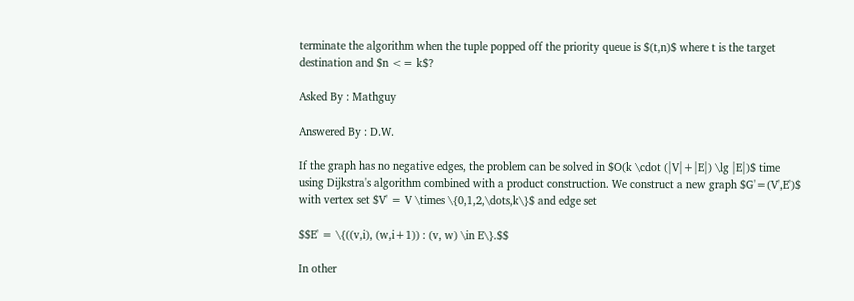terminate the algorithm when the tuple popped off the priority queue is $(t,n)$ where t is the target destination and $n <= k$?

Asked By : Mathguy

Answered By : D.W.

If the graph has no negative edges, the problem can be solved in $O(k \cdot (|V|+|E|) \lg |E|)$ time using Dijkstra's algorithm combined with a product construction. We construct a new graph $G'=(V',E')$ with vertex set $V' = V \times \{0,1,2,\dots,k\}$ and edge set

$$E' = \{((v,i), (w,i+1)) : (v, w) \in E\}.$$

In other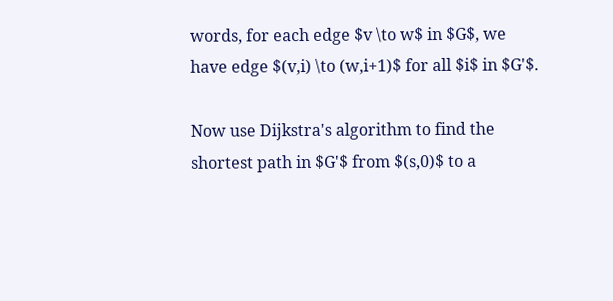words, for each edge $v \to w$ in $G$, we have edge $(v,i) \to (w,i+1)$ for all $i$ in $G'$.

Now use Dijkstra's algorithm to find the shortest path in $G'$ from $(s,0)$ to a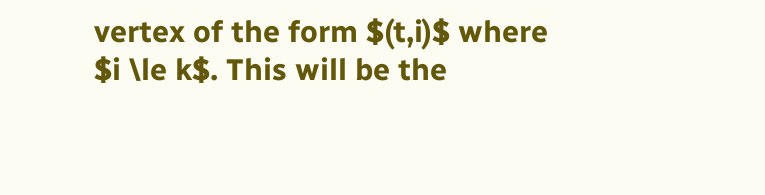vertex of the form $(t,i)$ where $i \le k$. This will be the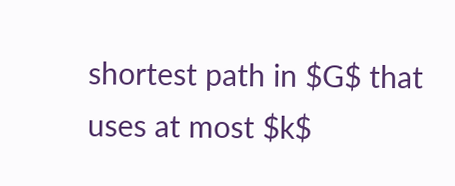shortest path in $G$ that uses at most $k$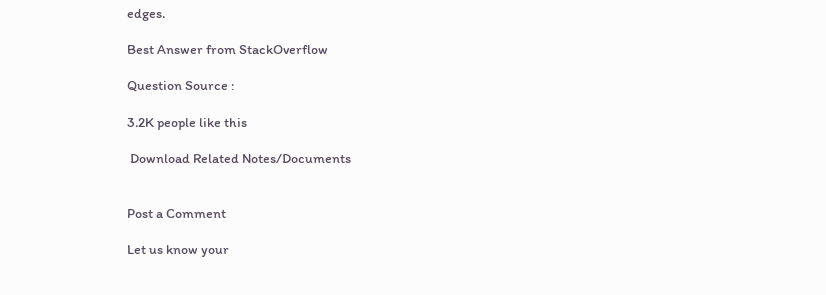edges.

Best Answer from StackOverflow

Question Source :

3.2K people like this

 Download Related Notes/Documents


Post a Comment

Let us know your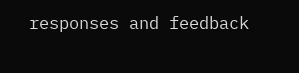responses and feedback